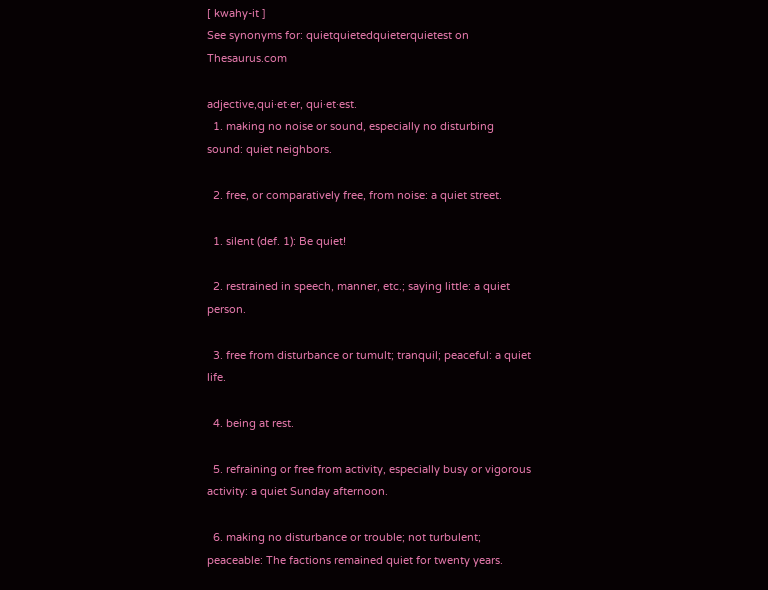[ kwahy-it ]
See synonyms for: quietquietedquieterquietest on Thesaurus.com

adjective,qui·et·er, qui·et·est.
  1. making no noise or sound, especially no disturbing sound: quiet neighbors.

  2. free, or comparatively free, from noise: a quiet street.

  1. silent (def. 1): Be quiet!

  2. restrained in speech, manner, etc.; saying little: a quiet person.

  3. free from disturbance or tumult; tranquil; peaceful: a quiet life.

  4. being at rest.

  5. refraining or free from activity, especially busy or vigorous activity: a quiet Sunday afternoon.

  6. making no disturbance or trouble; not turbulent; peaceable: The factions remained quiet for twenty years.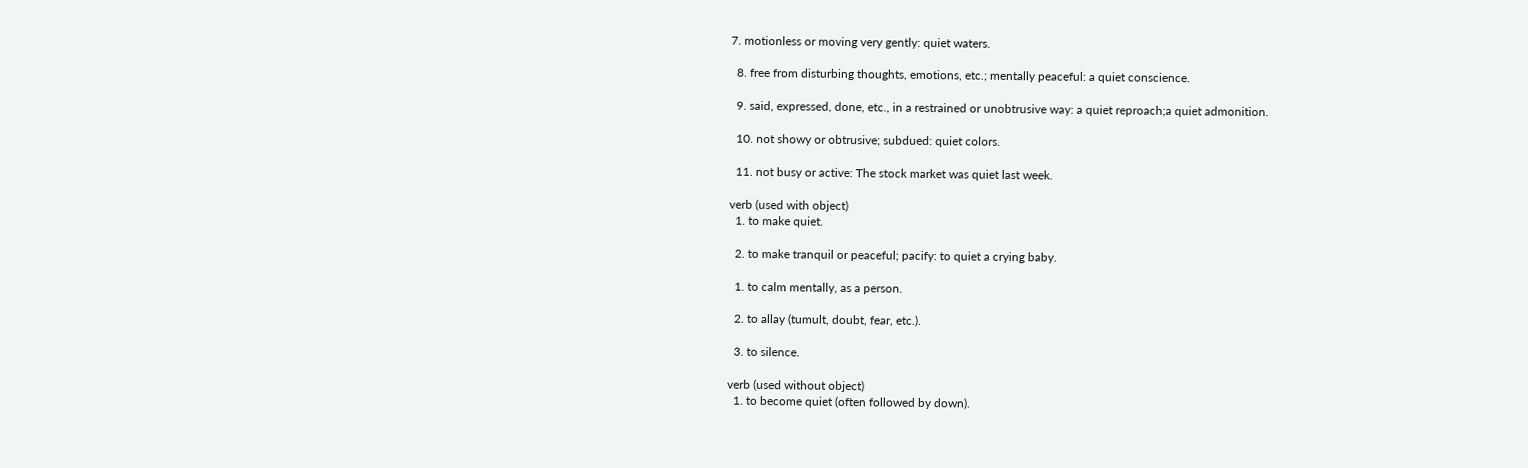7. motionless or moving very gently: quiet waters.

  8. free from disturbing thoughts, emotions, etc.; mentally peaceful: a quiet conscience.

  9. said, expressed, done, etc., in a restrained or unobtrusive way: a quiet reproach;a quiet admonition.

  10. not showy or obtrusive; subdued: quiet colors.

  11. not busy or active: The stock market was quiet last week.

verb (used with object)
  1. to make quiet.

  2. to make tranquil or peaceful; pacify: to quiet a crying baby.

  1. to calm mentally, as a person.

  2. to allay (tumult, doubt, fear, etc.).

  3. to silence.

verb (used without object)
  1. to become quiet (often followed by down).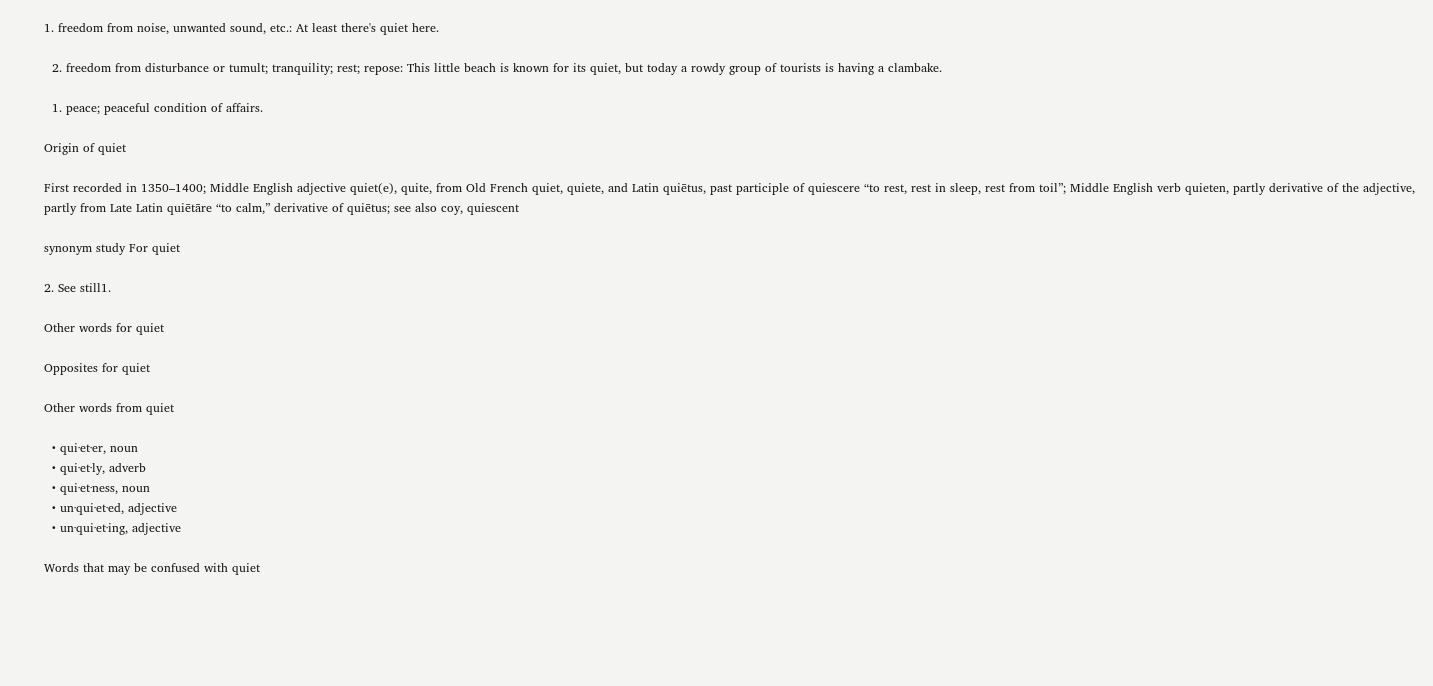1. freedom from noise, unwanted sound, etc.: At least there's quiet here.

  2. freedom from disturbance or tumult; tranquility; rest; repose: This little beach is known for its quiet, but today a rowdy group of tourists is having a clambake.

  1. peace; peaceful condition of affairs.

Origin of quiet

First recorded in 1350–1400; Middle English adjective quiet(e), quite, from Old French quiet, quiete, and Latin quiētus, past participle of quiescere “to rest, rest in sleep, rest from toil”; Middle English verb quieten, partly derivative of the adjective, partly from Late Latin quiētāre “to calm,” derivative of quiētus; see also coy, quiescent

synonym study For quiet

2. See still1.

Other words for quiet

Opposites for quiet

Other words from quiet

  • qui·et·er, noun
  • qui·et·ly, adverb
  • qui·et·ness, noun
  • un·qui·et·ed, adjective
  • un·qui·et·ing, adjective

Words that may be confused with quiet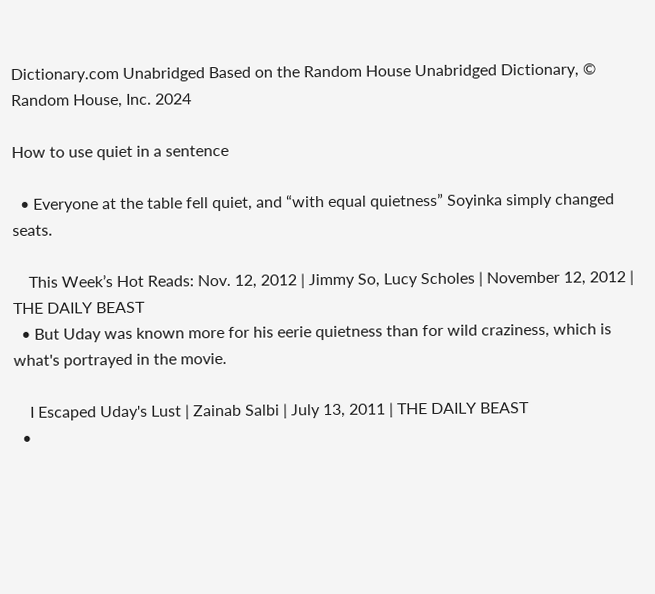Dictionary.com Unabridged Based on the Random House Unabridged Dictionary, © Random House, Inc. 2024

How to use quiet in a sentence

  • Everyone at the table fell quiet, and “with equal quietness” Soyinka simply changed seats.

    This Week’s Hot Reads: Nov. 12, 2012 | Jimmy So, Lucy Scholes | November 12, 2012 | THE DAILY BEAST
  • But Uday was known more for his eerie quietness than for wild craziness, which is what's portrayed in the movie.

    I Escaped Uday's Lust | Zainab Salbi | July 13, 2011 | THE DAILY BEAST
  •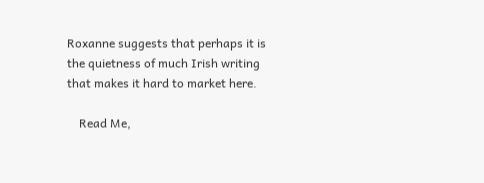Roxanne suggests that perhaps it is the quietness of much Irish writing that makes it hard to market here.

    Read Me,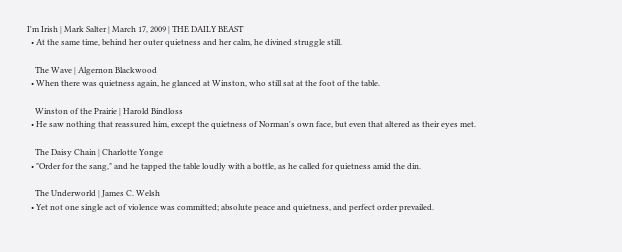I'm Irish | Mark Salter | March 17, 2009 | THE DAILY BEAST
  • At the same time, behind her outer quietness and her calm, he divined struggle still.

    The Wave | Algernon Blackwood
  • When there was quietness again, he glanced at Winston, who still sat at the foot of the table.

    Winston of the Prairie | Harold Bindloss
  • He saw nothing that reassured him, except the quietness of Norman's own face, but even that altered as their eyes met.

    The Daisy Chain | Charlotte Yonge
  • "Order for the sang," and he tapped the table loudly with a bottle, as he called for quietness amid the din.

    The Underworld | James C. Welsh
  • Yet not one single act of violence was committed; absolute peace and quietness, and perfect order prevailed.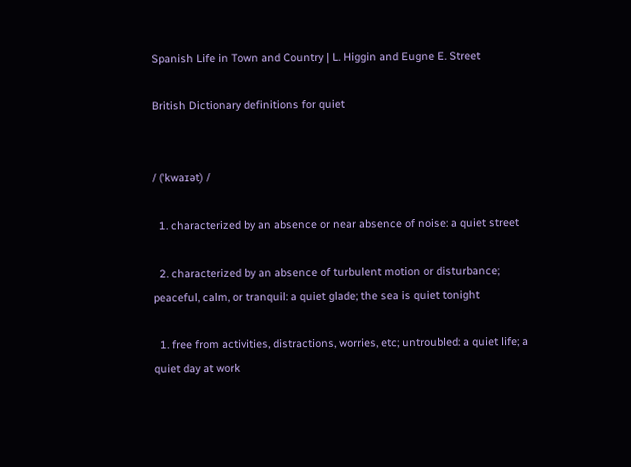Spanish Life in Town and Country | L. Higgin and Eugne E. Street

British Dictionary definitions for quiet


/ (ˈkwaɪət) /

  1. characterized by an absence or near absence of noise: a quiet street

  2. characterized by an absence of turbulent motion or disturbance; peaceful, calm, or tranquil: a quiet glade; the sea is quiet tonight

  1. free from activities, distractions, worries, etc; untroubled: a quiet life; a quiet day at work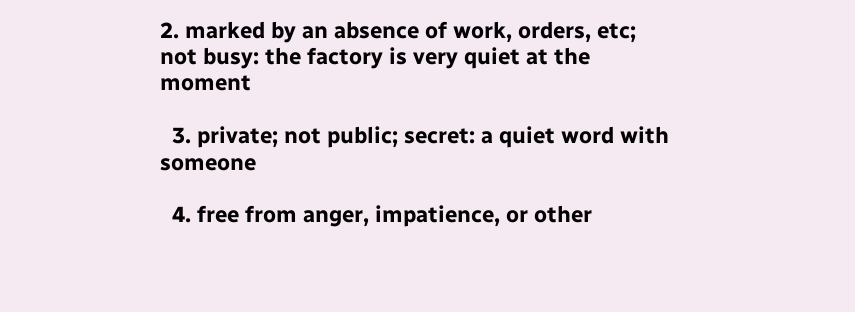2. marked by an absence of work, orders, etc; not busy: the factory is very quiet at the moment

  3. private; not public; secret: a quiet word with someone

  4. free from anger, impatience, or other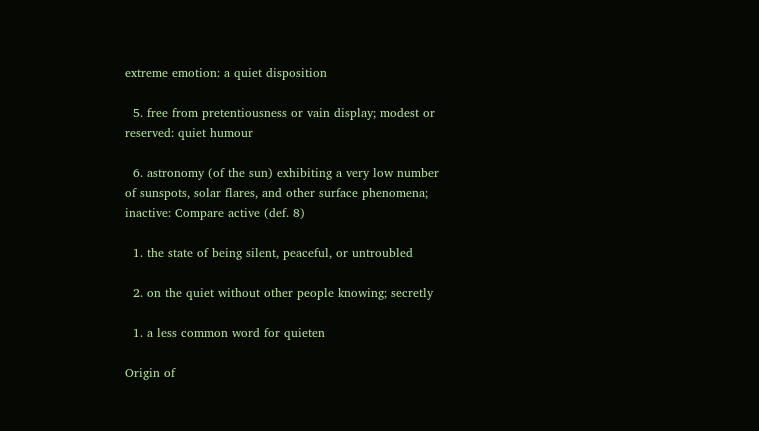extreme emotion: a quiet disposition

  5. free from pretentiousness or vain display; modest or reserved: quiet humour

  6. astronomy (of the sun) exhibiting a very low number of sunspots, solar flares, and other surface phenomena; inactive: Compare active (def. 8)

  1. the state of being silent, peaceful, or untroubled

  2. on the quiet without other people knowing; secretly

  1. a less common word for quieten

Origin of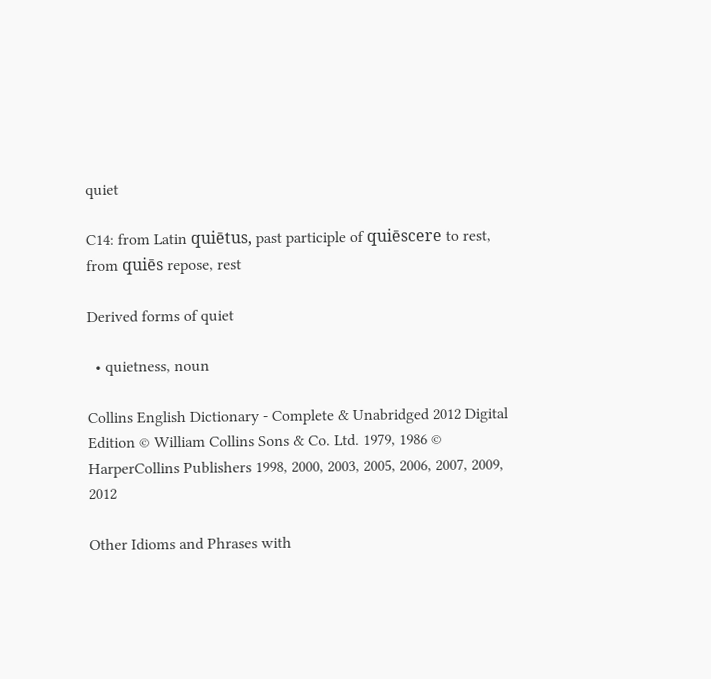quiet

C14: from Latin quiētus, past participle of quiēscere to rest, from quiēs repose, rest

Derived forms of quiet

  • quietness, noun

Collins English Dictionary - Complete & Unabridged 2012 Digital Edition © William Collins Sons & Co. Ltd. 1979, 1986 © HarperCollins Publishers 1998, 2000, 2003, 2005, 2006, 2007, 2009, 2012

Other Idioms and Phrases with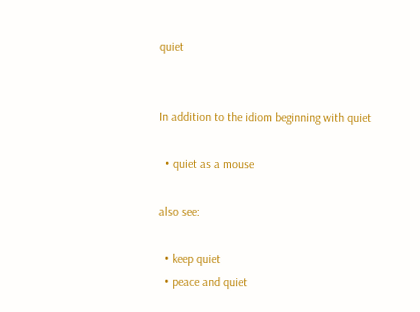quiet


In addition to the idiom beginning with quiet

  • quiet as a mouse

also see:

  • keep quiet
  • peace and quiet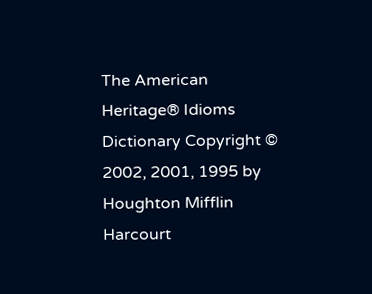The American Heritage® Idioms Dictionary Copyright © 2002, 2001, 1995 by Houghton Mifflin Harcourt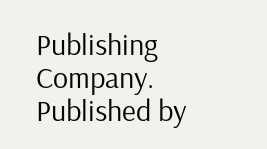Publishing Company. Published by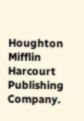Houghton Mifflin Harcourt Publishing Company.